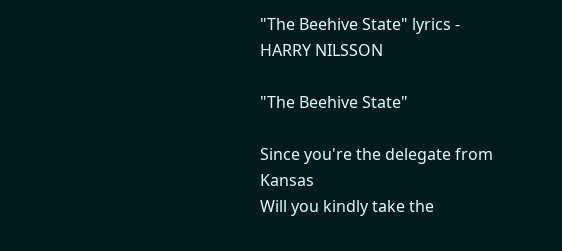"The Beehive State" lyrics - HARRY NILSSON

"The Beehive State"

Since you're the delegate from Kansas
Will you kindly take the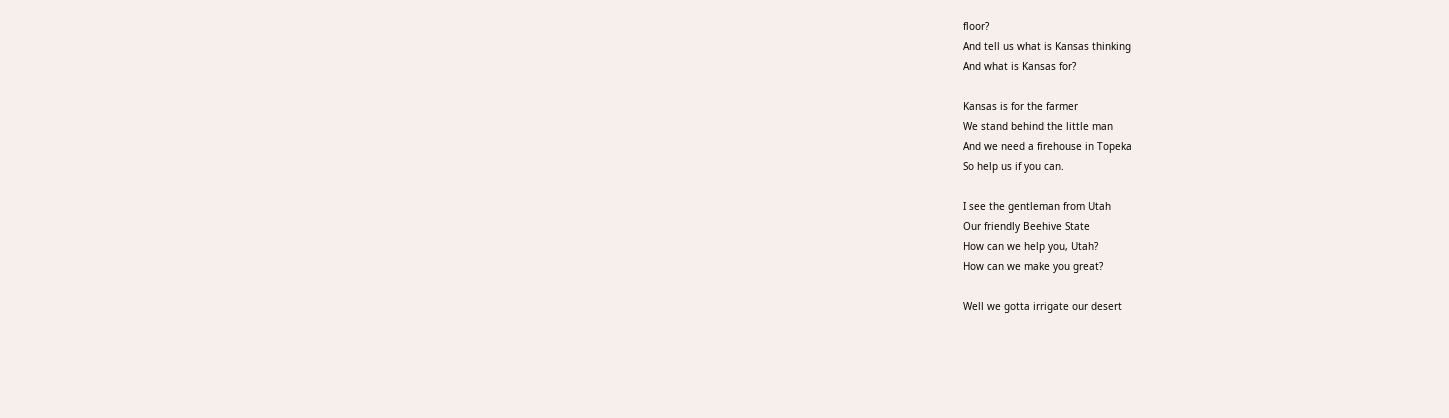floor?
And tell us what is Kansas thinking
And what is Kansas for?

Kansas is for the farmer
We stand behind the little man
And we need a firehouse in Topeka
So help us if you can.

I see the gentleman from Utah
Our friendly Beehive State
How can we help you, Utah?
How can we make you great?

Well we gotta irrigate our desert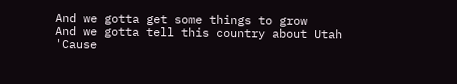And we gotta get some things to grow
And we gotta tell this country about Utah
'Cause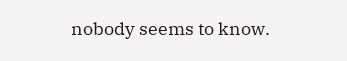nobody seems to know.